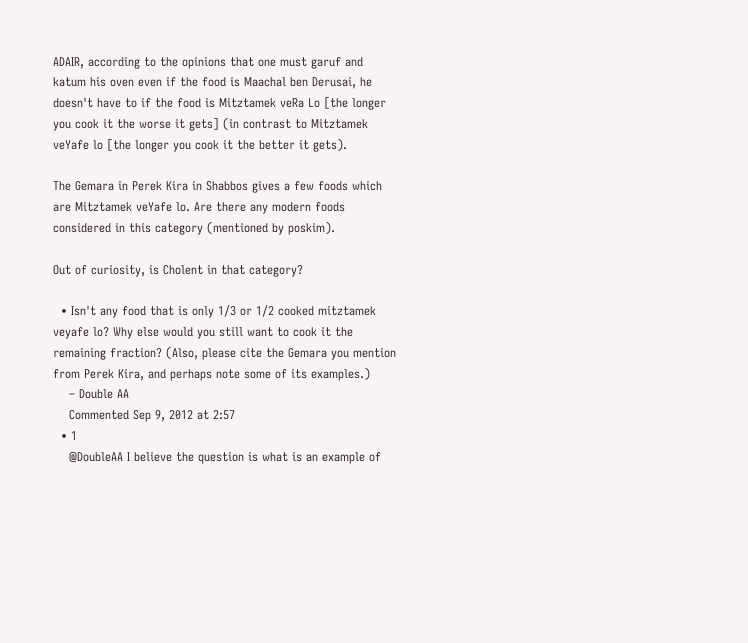ADAIR, according to the opinions that one must garuf and katum his oven even if the food is Maachal ben Derusai, he doesn't have to if the food is Mitztamek veRa Lo [the longer you cook it the worse it gets] (in contrast to Mitztamek veYafe lo [the longer you cook it the better it gets).

The Gemara in Perek Kira in Shabbos gives a few foods which are Mitztamek veYafe lo. Are there any modern foods considered in this category (mentioned by poskim).

Out of curiosity, is Cholent in that category?

  • Isn't any food that is only 1/3 or 1/2 cooked mitztamek veyafe lo? Why else would you still want to cook it the remaining fraction? (Also, please cite the Gemara you mention from Perek Kira, and perhaps note some of its examples.)
    – Double AA
    Commented Sep 9, 2012 at 2:57
  • 1
    @DoubleAA I believe the question is what is an example of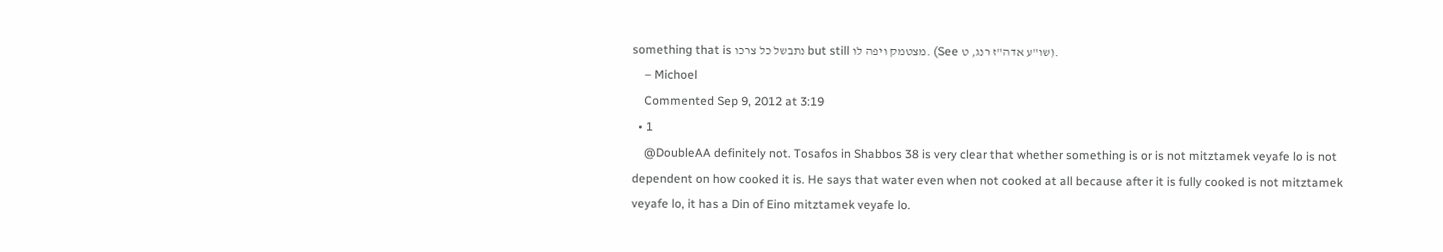something that is נתבשל כל צרכו but still מצטמק ויפה לו. (See שו"ע אדה"ז רנג, ט).
    – Michoel
    Commented Sep 9, 2012 at 3:19
  • 1
    @DoubleAA definitely not. Tosafos in Shabbos 38 is very clear that whether something is or is not mitztamek veyafe lo is not dependent on how cooked it is. He says that water even when not cooked at all because after it is fully cooked is not mitztamek veyafe lo, it has a Din of Eino mitztamek veyafe lo.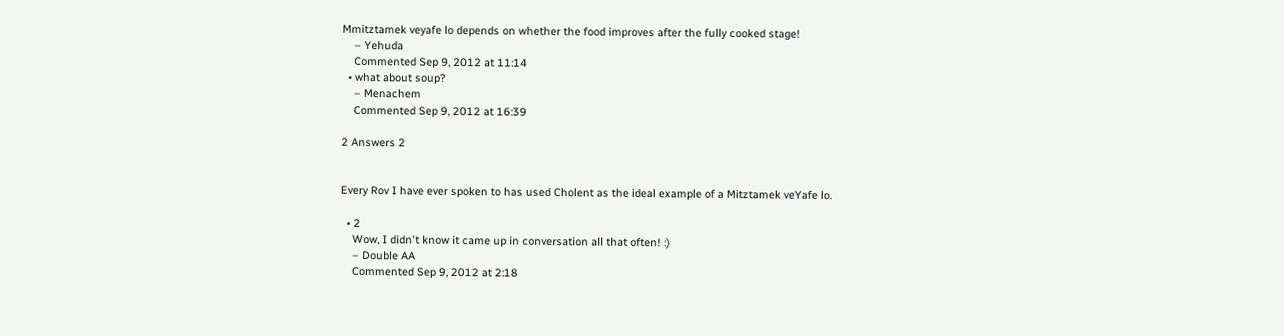Mmitztamek veyafe lo depends on whether the food improves after the fully cooked stage!
    – Yehuda
    Commented Sep 9, 2012 at 11:14
  • what about soup?
    – Menachem
    Commented Sep 9, 2012 at 16:39

2 Answers 2


Every Rov I have ever spoken to has used Cholent as the ideal example of a Mitztamek veYafe lo.

  • 2
    Wow, I didn't know it came up in conversation all that often! :)
    – Double AA
    Commented Sep 9, 2012 at 2:18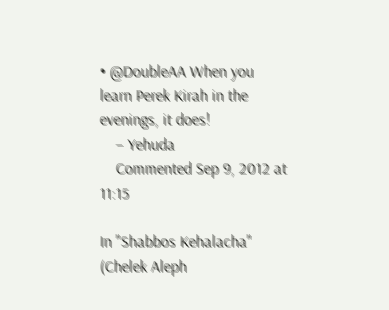• @DoubleAA When you learn Perek Kirah in the evenings, it does!
    – Yehuda
    Commented Sep 9, 2012 at 11:15

In "Shabbos Kehalacha" (Chelek Aleph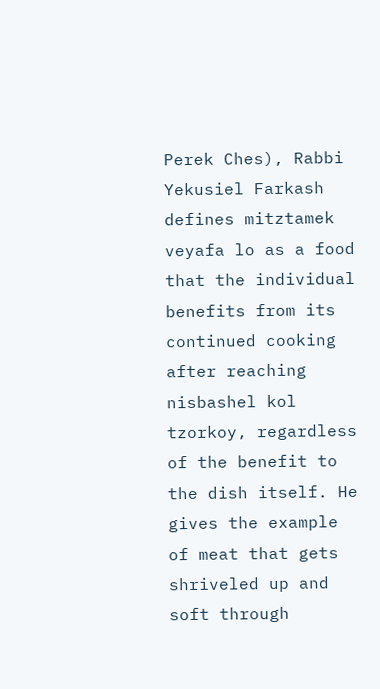Perek Ches), Rabbi Yekusiel Farkash defines mitztamek veyafa lo as a food that the individual benefits from its continued cooking after reaching nisbashel kol tzorkoy, regardless of the benefit to the dish itself. He gives the example of meat that gets shriveled up and soft through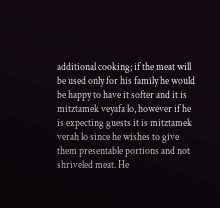additional cooking; if the meat will be used only for his family he would be happy to have it softer and it is mitztamek veyafa lo, however if he is expecting guests it is mitztamek verah lo since he wishes to give them presentable portions and not shriveled meat. He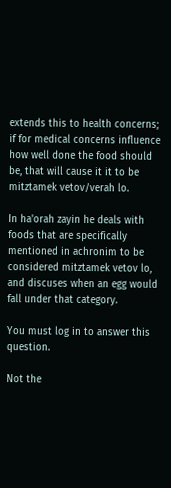extends this to health concerns; if for medical concerns influence how well done the food should be, that will cause it it to be mitztamek vetov/verah lo.

In ha'orah zayin he deals with foods that are specifically mentioned in achronim to be considered mitztamek vetov lo, and discuses when an egg would fall under that category.

You must log in to answer this question.

Not the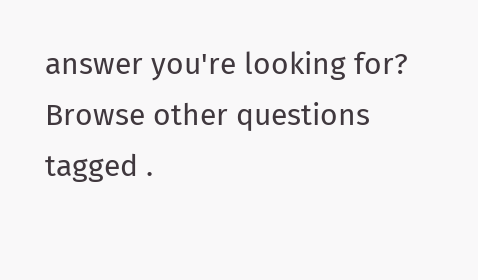answer you're looking for? Browse other questions tagged .